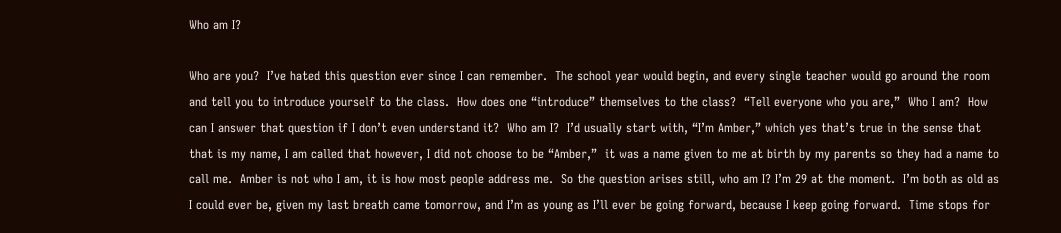Who am I?

Who are you?  I’ve hated this question ever since I can remember.  The school year would begin, and every single teacher would go around the room and tell you to introduce yourself to the class.  How does one “introduce” themselves to the class?  “Tell everyone who you are,”  Who I am?  How can I answer that question if I don’t even understand it?  Who am I?  I’d usually start with, “I’m Amber,” which yes that’s true in the sense that that is my name, I am called that however, I did not choose to be “Amber,”  it was a name given to me at birth by my parents so they had a name to call me.  Amber is not who I am, it is how most people address me.  So the question arises still, who am I? I’m 29 at the moment.  I’m both as old as I could ever be, given my last breath came tomorrow, and I’m as young as I’ll ever be going forward, because I keep going forward.  Time stops for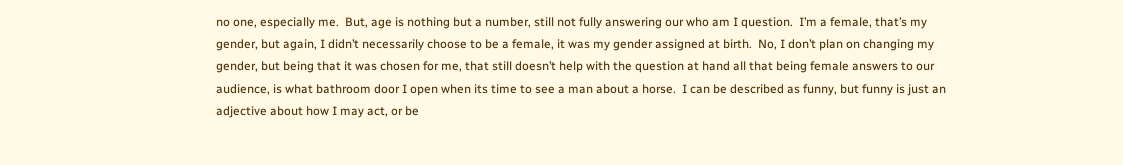no one, especially me.  But, age is nothing but a number, still not fully answering our who am I question.  I’m a female, that’s my gender, but again, I didn’t necessarily choose to be a female, it was my gender assigned at birth.  No, I don’t plan on changing my gender, but being that it was chosen for me, that still doesn’t help with the question at hand all that being female answers to our audience, is what bathroom door I open when its time to see a man about a horse.  I can be described as funny, but funny is just an adjective about how I may act, or be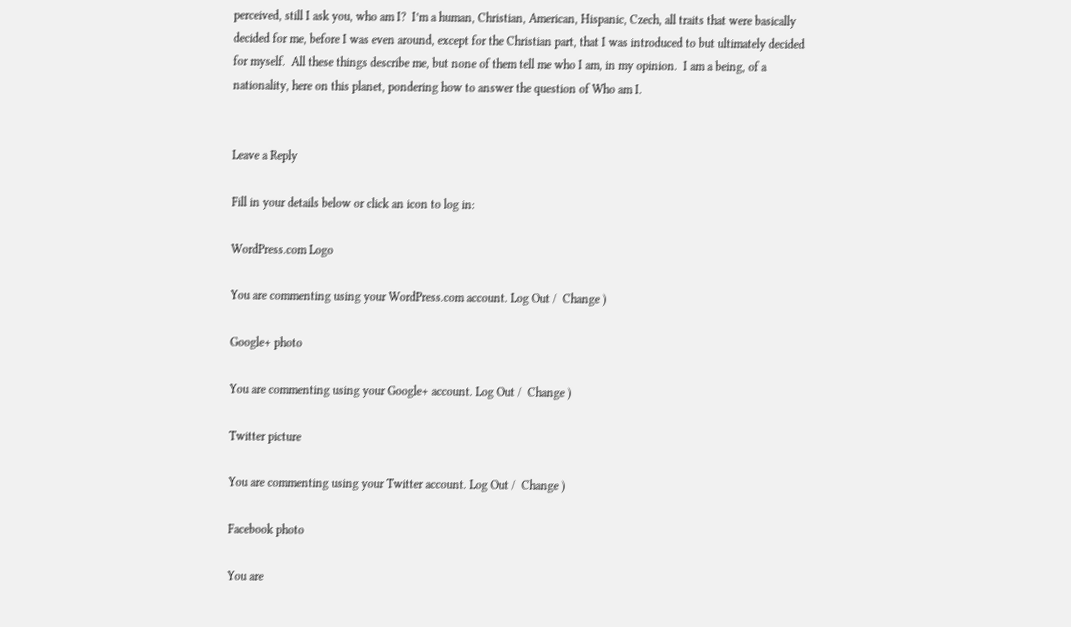perceived, still I ask you, who am I?  I’m a human, Christian, American, Hispanic, Czech, all traits that were basically decided for me, before I was even around, except for the Christian part, that I was introduced to but ultimately decided for myself.  All these things describe me, but none of them tell me who I am, in my opinion.  I am a being, of a nationality, here on this planet, pondering how to answer the question of Who am I.


Leave a Reply

Fill in your details below or click an icon to log in:

WordPress.com Logo

You are commenting using your WordPress.com account. Log Out /  Change )

Google+ photo

You are commenting using your Google+ account. Log Out /  Change )

Twitter picture

You are commenting using your Twitter account. Log Out /  Change )

Facebook photo

You are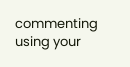commenting using your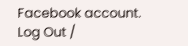Facebook account. Log Out /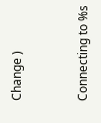Change )


Connecting to %s